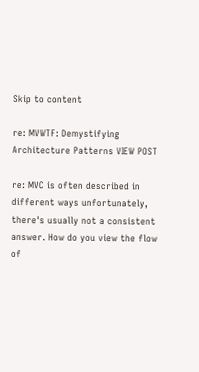Skip to content

re: MVWTF: Demystifying Architecture Patterns VIEW POST

re: MVC is often described in different ways unfortunately, there's usually not a consistent answer. How do you view the flow of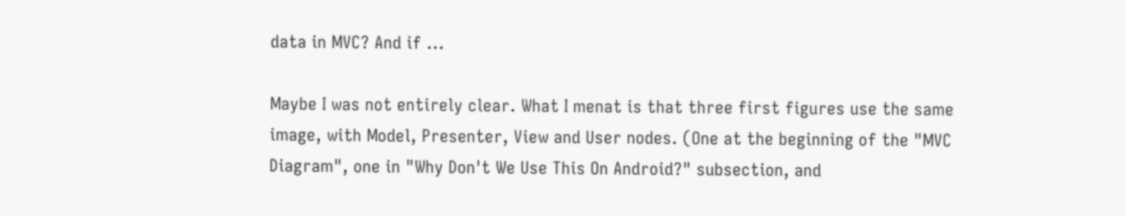data in MVC? And if ...

Maybe I was not entirely clear. What I menat is that three first figures use the same image, with Model, Presenter, View and User nodes. (One at the beginning of the "MVC Diagram", one in "Why Don't We Use This On Android?" subsection, and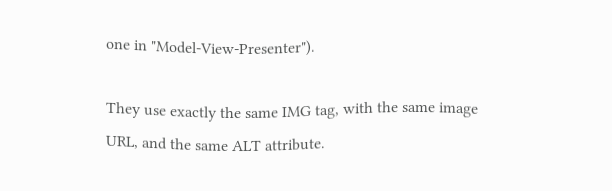one in "Model-View-Presenter").

They use exactly the same IMG tag, with the same image URL, and the same ALT attribute.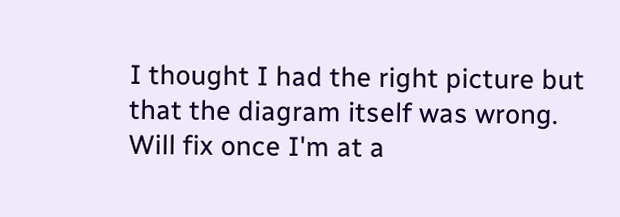I thought I had the right picture but that the diagram itself was wrong.  Will fix once I'm at a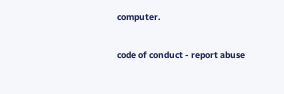computer.

code of conduct - report abuse